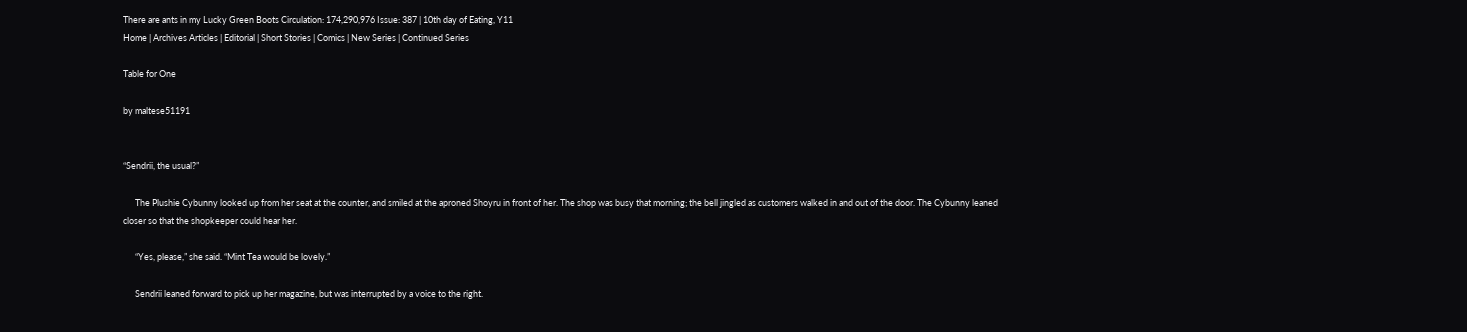There are ants in my Lucky Green Boots Circulation: 174,290,976 Issue: 387 | 10th day of Eating, Y11
Home | Archives Articles | Editorial | Short Stories | Comics | New Series | Continued Series

Table for One

by maltese51191


“Sendrii, the usual?”

      The Plushie Cybunny looked up from her seat at the counter, and smiled at the aproned Shoyru in front of her. The shop was busy that morning; the bell jingled as customers walked in and out of the door. The Cybunny leaned closer so that the shopkeeper could hear her.

      “Yes, please,” she said. “Mint Tea would be lovely.”

      Sendrii leaned forward to pick up her magazine, but was interrupted by a voice to the right.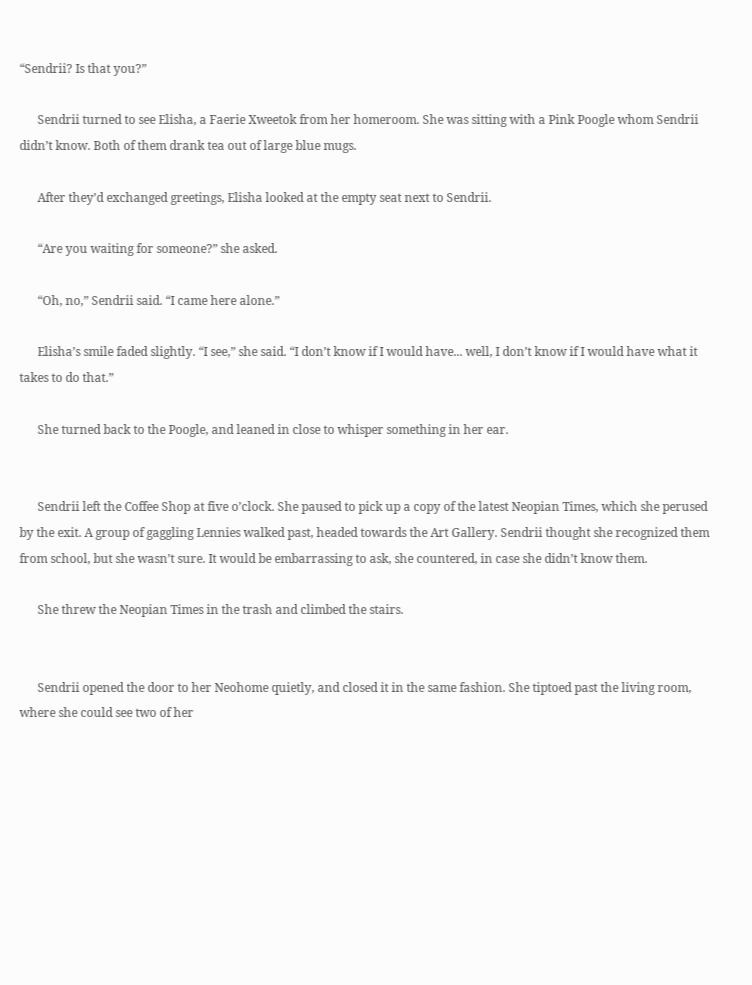“Sendrii? Is that you?”

      Sendrii turned to see Elisha, a Faerie Xweetok from her homeroom. She was sitting with a Pink Poogle whom Sendrii didn’t know. Both of them drank tea out of large blue mugs.

      After they’d exchanged greetings, Elisha looked at the empty seat next to Sendrii.

      “Are you waiting for someone?” she asked.

      “Oh, no,” Sendrii said. “I came here alone.”

      Elisha’s smile faded slightly. “I see,” she said. “I don’t know if I would have... well, I don’t know if I would have what it takes to do that.”

      She turned back to the Poogle, and leaned in close to whisper something in her ear.


      Sendrii left the Coffee Shop at five o’clock. She paused to pick up a copy of the latest Neopian Times, which she perused by the exit. A group of gaggling Lennies walked past, headed towards the Art Gallery. Sendrii thought she recognized them from school, but she wasn’t sure. It would be embarrassing to ask, she countered, in case she didn’t know them.

      She threw the Neopian Times in the trash and climbed the stairs.


      Sendrii opened the door to her Neohome quietly, and closed it in the same fashion. She tiptoed past the living room, where she could see two of her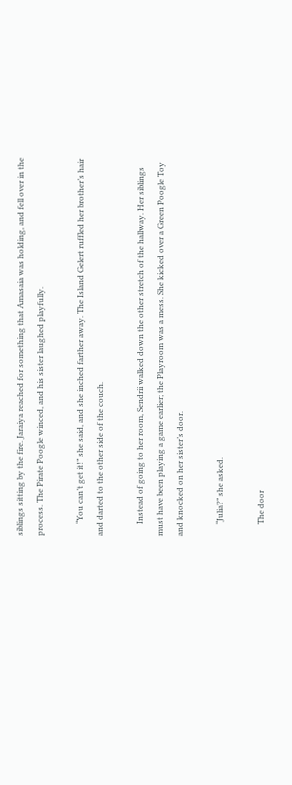siblings sitting by the fire. Jaraiya reached for something that Amasaia was holding, and fell over in the process. The Pirate Poogle winced, and his sister laughed playfully.

      “You can’t get it!” she said, and she inched farther away. The Island Gelert ruffled her brother’s hair and darted to the other side of the couch.

      Instead of going to her room, Sendrii walked down the other stretch of the hallway. Her siblings must have been playing a game earlier; the Playroom was a mess. She kicked over a Green Poogle Toy and knocked on her sister’s door.

      “Julia?” she asked.

      The door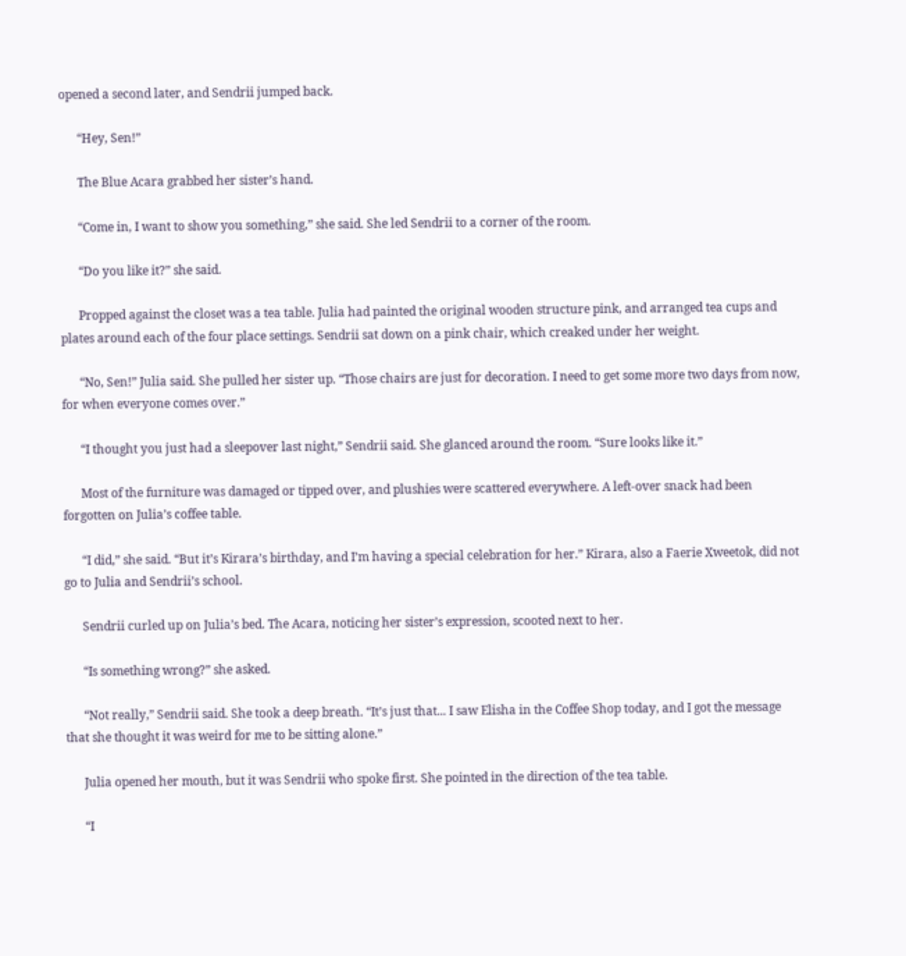opened a second later, and Sendrii jumped back.

      “Hey, Sen!”

      The Blue Acara grabbed her sister’s hand.

      “Come in, I want to show you something,” she said. She led Sendrii to a corner of the room.

      “Do you like it?” she said.

      Propped against the closet was a tea table. Julia had painted the original wooden structure pink, and arranged tea cups and plates around each of the four place settings. Sendrii sat down on a pink chair, which creaked under her weight.

      “No, Sen!” Julia said. She pulled her sister up. “Those chairs are just for decoration. I need to get some more two days from now, for when everyone comes over.”

      “I thought you just had a sleepover last night,” Sendrii said. She glanced around the room. “Sure looks like it.”

      Most of the furniture was damaged or tipped over, and plushies were scattered everywhere. A left-over snack had been forgotten on Julia’s coffee table.

      “I did,” she said. “But it’s Kirara’s birthday, and I’m having a special celebration for her.” Kirara, also a Faerie Xweetok, did not go to Julia and Sendrii’s school.

      Sendrii curled up on Julia’s bed. The Acara, noticing her sister’s expression, scooted next to her.

      “Is something wrong?” she asked.

      “Not really,” Sendrii said. She took a deep breath. “It’s just that... I saw Elisha in the Coffee Shop today, and I got the message that she thought it was weird for me to be sitting alone.”

      Julia opened her mouth, but it was Sendrii who spoke first. She pointed in the direction of the tea table.

      “I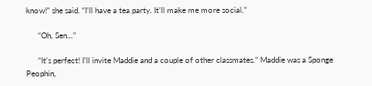know!” she said. “I’ll have a tea party. It’ll make me more social.”

      “Oh, Sen...”

      “It’s perfect! I’ll invite Maddie and a couple of other classmates.” Maddie was a Sponge Peophin,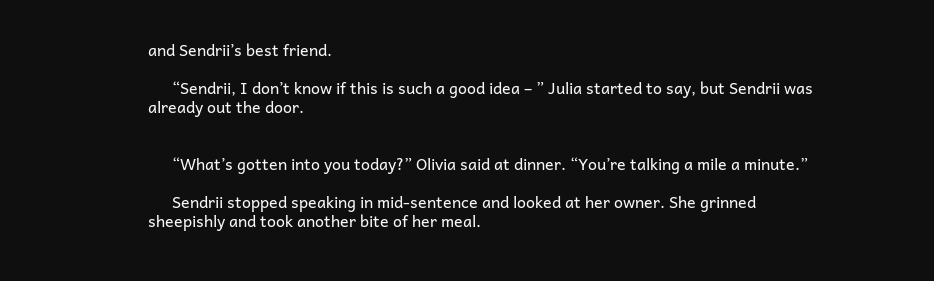and Sendrii’s best friend.

      “Sendrii, I don’t know if this is such a good idea – ” Julia started to say, but Sendrii was already out the door.


      “What’s gotten into you today?” Olivia said at dinner. “You’re talking a mile a minute.”

      Sendrii stopped speaking in mid-sentence and looked at her owner. She grinned sheepishly and took another bite of her meal.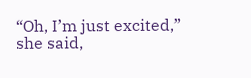“Oh, I’m just excited,” she said,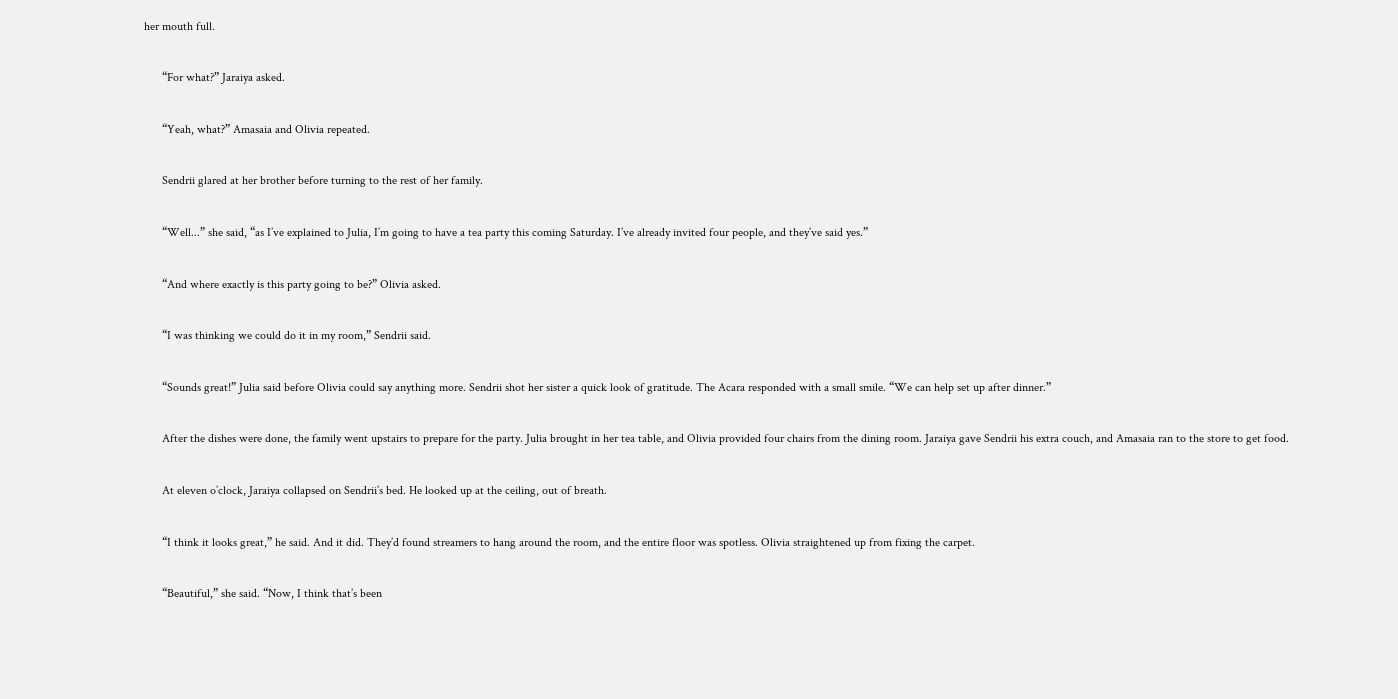her mouth full.

      “For what?” Jaraiya asked.

      “Yeah, what?” Amasaia and Olivia repeated.

      Sendrii glared at her brother before turning to the rest of her family.

      “Well...” she said, “as I’ve explained to Julia, I’m going to have a tea party this coming Saturday. I’ve already invited four people, and they’ve said yes.”

      “And where exactly is this party going to be?” Olivia asked.

      “I was thinking we could do it in my room,” Sendrii said.

      “Sounds great!” Julia said before Olivia could say anything more. Sendrii shot her sister a quick look of gratitude. The Acara responded with a small smile. “We can help set up after dinner.”

      After the dishes were done, the family went upstairs to prepare for the party. Julia brought in her tea table, and Olivia provided four chairs from the dining room. Jaraiya gave Sendrii his extra couch, and Amasaia ran to the store to get food.

      At eleven o’clock, Jaraiya collapsed on Sendrii’s bed. He looked up at the ceiling, out of breath.

      “I think it looks great,” he said. And it did. They’d found streamers to hang around the room, and the entire floor was spotless. Olivia straightened up from fixing the carpet.

      “Beautiful,” she said. “Now, I think that’s been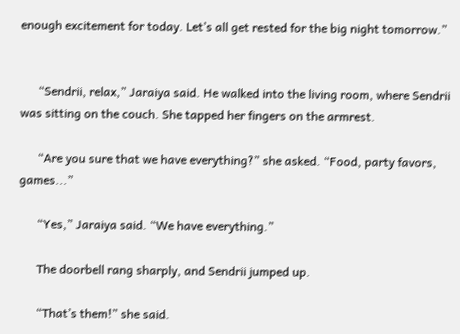enough excitement for today. Let’s all get rested for the big night tomorrow.”


      “Sendrii, relax,” Jaraiya said. He walked into the living room, where Sendrii was sitting on the couch. She tapped her fingers on the armrest.

      “Are you sure that we have everything?” she asked. “Food, party favors, games...”

      “Yes,” Jaraiya said. “We have everything.”

      The doorbell rang sharply, and Sendrii jumped up.

      “That’s them!” she said.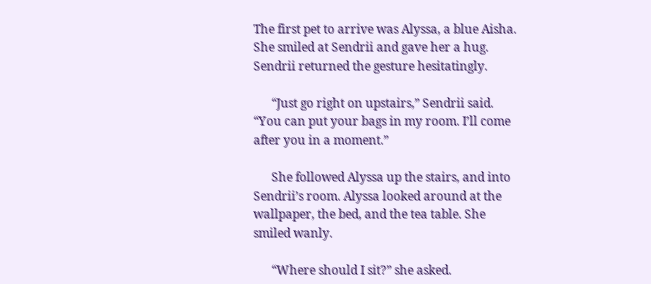The first pet to arrive was Alyssa, a blue Aisha. She smiled at Sendrii and gave her a hug. Sendrii returned the gesture hesitatingly.

      “Just go right on upstairs,” Sendrii said. “You can put your bags in my room. I’ll come after you in a moment.”

      She followed Alyssa up the stairs, and into Sendrii’s room. Alyssa looked around at the wallpaper, the bed, and the tea table. She smiled wanly.

      “Where should I sit?” she asked.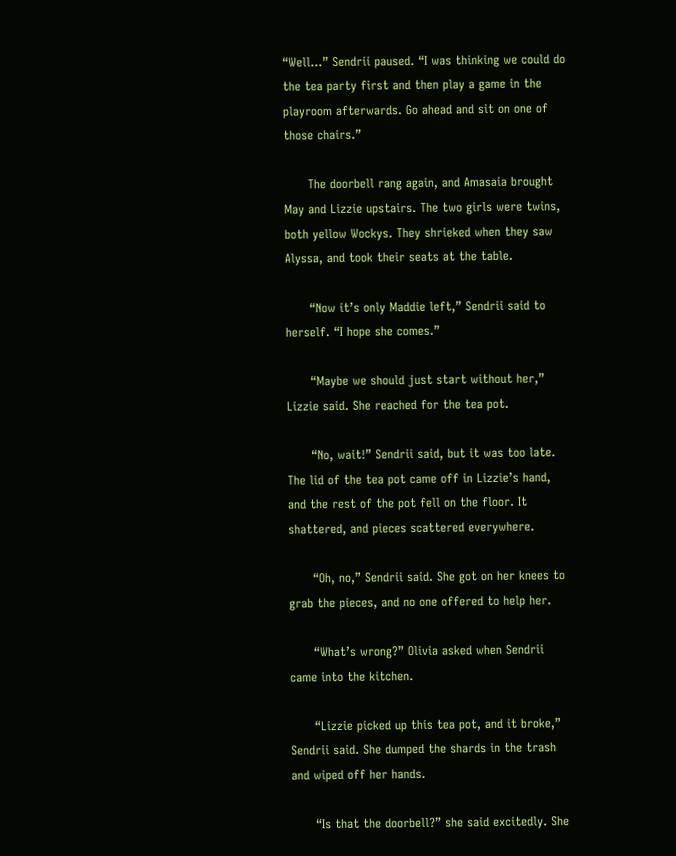“Well...” Sendrii paused. “I was thinking we could do the tea party first and then play a game in the playroom afterwards. Go ahead and sit on one of those chairs.”

      The doorbell rang again, and Amasaia brought May and Lizzie upstairs. The two girls were twins, both yellow Wockys. They shrieked when they saw Alyssa, and took their seats at the table.

      “Now it’s only Maddie left,” Sendrii said to herself. “I hope she comes.”

      “Maybe we should just start without her,” Lizzie said. She reached for the tea pot.

      “No, wait!” Sendrii said, but it was too late. The lid of the tea pot came off in Lizzie’s hand, and the rest of the pot fell on the floor. It shattered, and pieces scattered everywhere.

      “Oh, no,” Sendrii said. She got on her knees to grab the pieces, and no one offered to help her.

      “What’s wrong?” Olivia asked when Sendrii came into the kitchen.

      “Lizzie picked up this tea pot, and it broke,” Sendrii said. She dumped the shards in the trash and wiped off her hands.

      “Is that the doorbell?” she said excitedly. She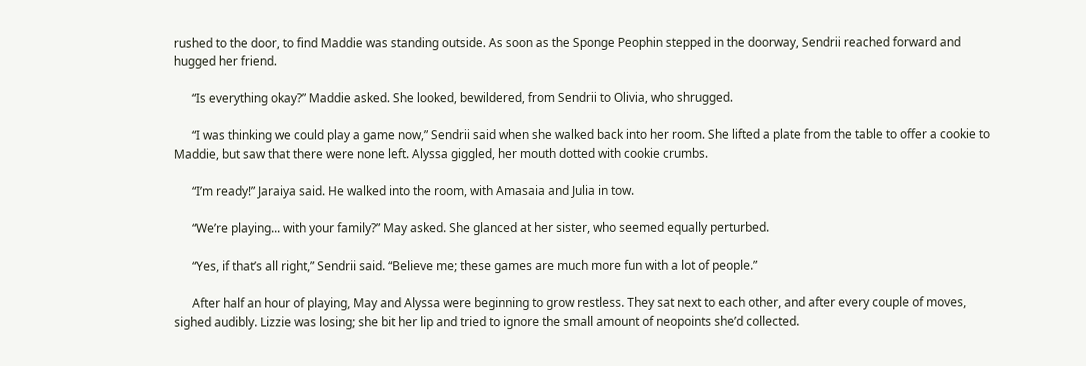rushed to the door, to find Maddie was standing outside. As soon as the Sponge Peophin stepped in the doorway, Sendrii reached forward and hugged her friend.

      “Is everything okay?” Maddie asked. She looked, bewildered, from Sendrii to Olivia, who shrugged.

      “I was thinking we could play a game now,” Sendrii said when she walked back into her room. She lifted a plate from the table to offer a cookie to Maddie, but saw that there were none left. Alyssa giggled, her mouth dotted with cookie crumbs.

      “I’m ready!” Jaraiya said. He walked into the room, with Amasaia and Julia in tow.

      “We’re playing... with your family?” May asked. She glanced at her sister, who seemed equally perturbed.

      “Yes, if that’s all right,” Sendrii said. “Believe me; these games are much more fun with a lot of people.”

      After half an hour of playing, May and Alyssa were beginning to grow restless. They sat next to each other, and after every couple of moves, sighed audibly. Lizzie was losing; she bit her lip and tried to ignore the small amount of neopoints she’d collected.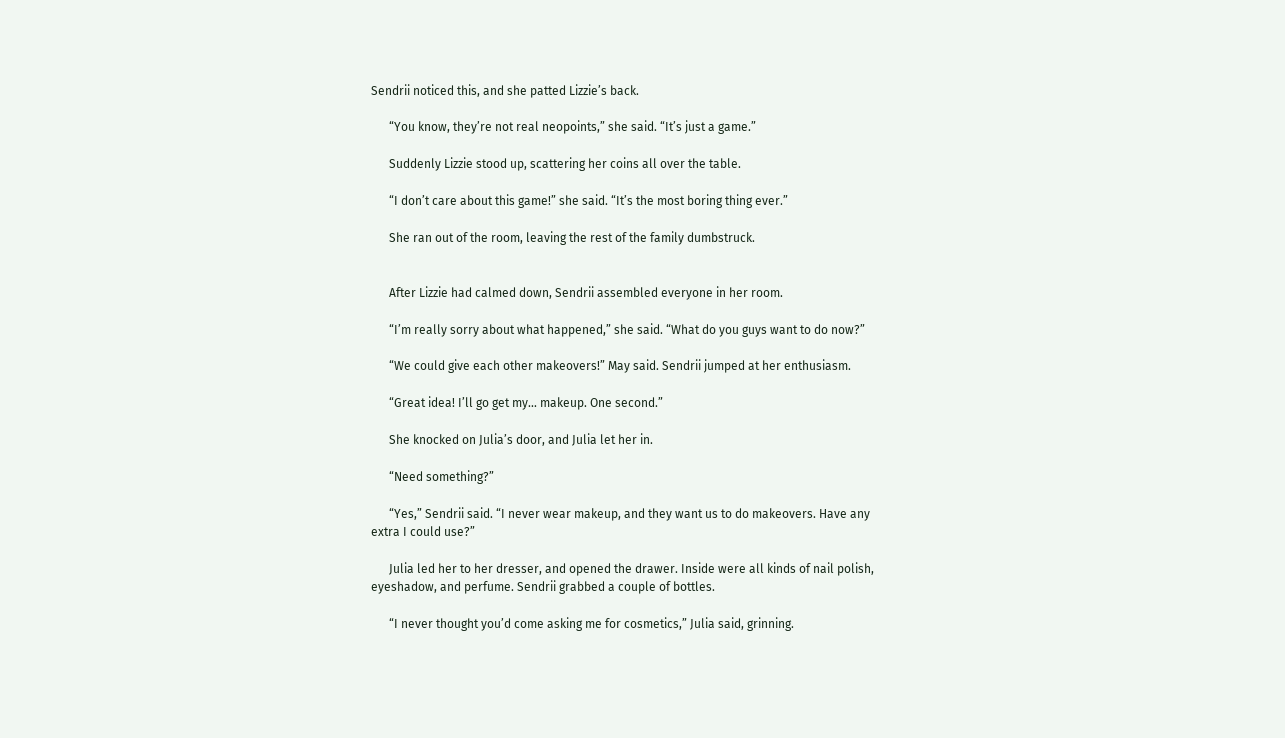Sendrii noticed this, and she patted Lizzie’s back.

      “You know, they’re not real neopoints,” she said. “It’s just a game.”

      Suddenly Lizzie stood up, scattering her coins all over the table.

      “I don’t care about this game!” she said. “It’s the most boring thing ever.”

      She ran out of the room, leaving the rest of the family dumbstruck.


      After Lizzie had calmed down, Sendrii assembled everyone in her room.

      “I’m really sorry about what happened,” she said. “What do you guys want to do now?”

      “We could give each other makeovers!” May said. Sendrii jumped at her enthusiasm.

      “Great idea! I’ll go get my... makeup. One second.”

      She knocked on Julia’s door, and Julia let her in.

      “Need something?”

      “Yes,” Sendrii said. “I never wear makeup, and they want us to do makeovers. Have any extra I could use?”

      Julia led her to her dresser, and opened the drawer. Inside were all kinds of nail polish, eyeshadow, and perfume. Sendrii grabbed a couple of bottles.

      “I never thought you’d come asking me for cosmetics,” Julia said, grinning.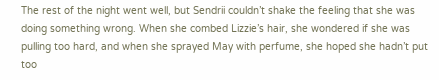The rest of the night went well, but Sendrii couldn’t shake the feeling that she was doing something wrong. When she combed Lizzie’s hair, she wondered if she was pulling too hard, and when she sprayed May with perfume, she hoped she hadn’t put too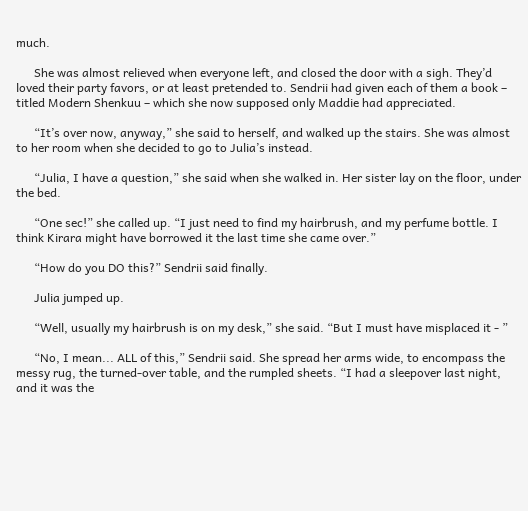much.

      She was almost relieved when everyone left, and closed the door with a sigh. They’d loved their party favors, or at least pretended to. Sendrii had given each of them a book – titled Modern Shenkuu – which she now supposed only Maddie had appreciated.

      “It’s over now, anyway,” she said to herself, and walked up the stairs. She was almost to her room when she decided to go to Julia’s instead.

      “Julia, I have a question,” she said when she walked in. Her sister lay on the floor, under the bed.

      “One sec!” she called up. “I just need to find my hairbrush, and my perfume bottle. I think Kirara might have borrowed it the last time she came over.”

      “How do you DO this?” Sendrii said finally.

      Julia jumped up.

      “Well, usually my hairbrush is on my desk,” she said. “But I must have misplaced it - ”

      “No, I mean... ALL of this,” Sendrii said. She spread her arms wide, to encompass the messy rug, the turned-over table, and the rumpled sheets. “I had a sleepover last night, and it was the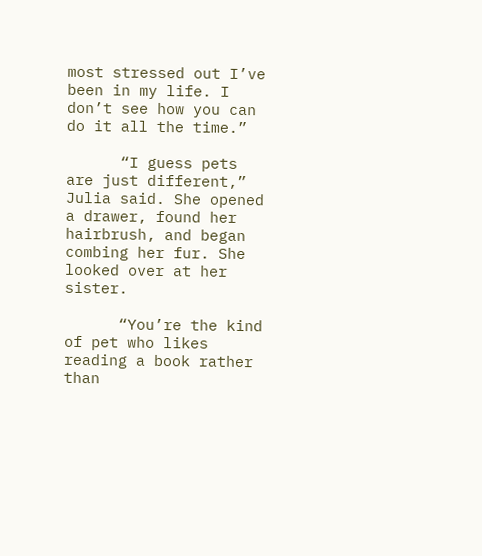most stressed out I’ve been in my life. I don’t see how you can do it all the time.”

      “I guess pets are just different,” Julia said. She opened a drawer, found her hairbrush, and began combing her fur. She looked over at her sister.

      “You’re the kind of pet who likes reading a book rather than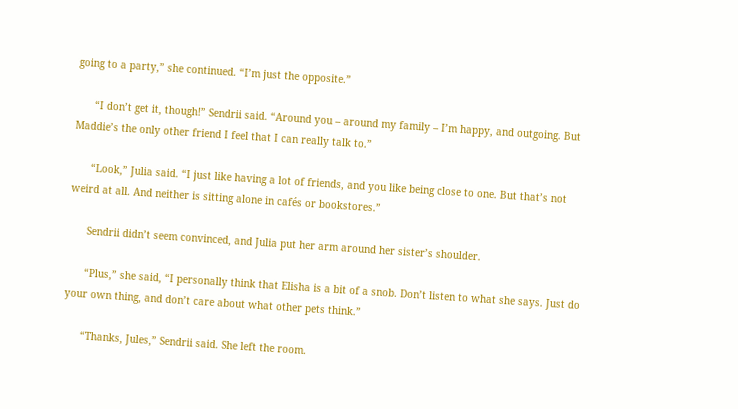going to a party,” she continued. “I’m just the opposite.”

      “I don’t get it, though!” Sendrii said. “Around you – around my family – I’m happy, and outgoing. But Maddie’s the only other friend I feel that I can really talk to.”

      “Look,” Julia said. “I just like having a lot of friends, and you like being close to one. But that’s not weird at all. And neither is sitting alone in cafés or bookstores.”

      Sendrii didn’t seem convinced, and Julia put her arm around her sister’s shoulder.

      “Plus,” she said, “I personally think that Elisha is a bit of a snob. Don’t listen to what she says. Just do your own thing, and don’t care about what other pets think.”

      “Thanks, Jules,” Sendrii said. She left the room.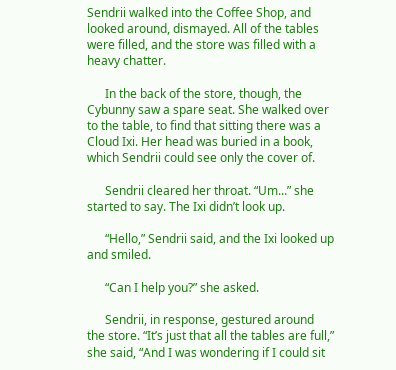Sendrii walked into the Coffee Shop, and looked around, dismayed. All of the tables were filled, and the store was filled with a heavy chatter.

      In the back of the store, though, the Cybunny saw a spare seat. She walked over to the table, to find that sitting there was a Cloud Ixi. Her head was buried in a book, which Sendrii could see only the cover of.

      Sendrii cleared her throat. “Um...” she started to say. The Ixi didn’t look up.

      “Hello,” Sendrii said, and the Ixi looked up and smiled.

      “Can I help you?” she asked.

      Sendrii, in response, gestured around the store. “It’s just that all the tables are full,” she said, “And I was wondering if I could sit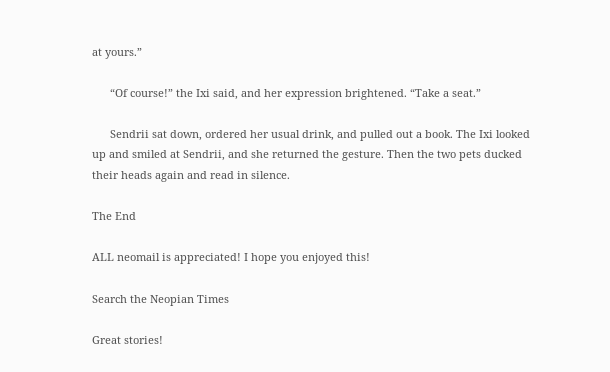at yours.”

      “Of course!” the Ixi said, and her expression brightened. “Take a seat.”

      Sendrii sat down, ordered her usual drink, and pulled out a book. The Ixi looked up and smiled at Sendrii, and she returned the gesture. Then the two pets ducked their heads again and read in silence.

The End

ALL neomail is appreciated! I hope you enjoyed this!

Search the Neopian Times

Great stories!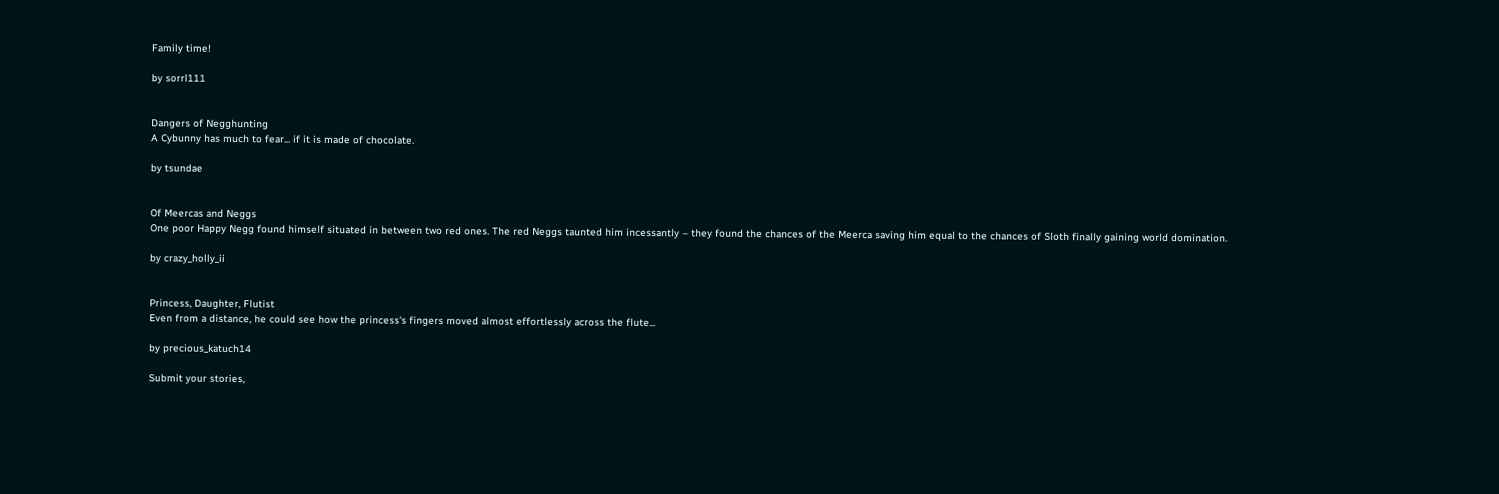Family time!

by sorrl111


Dangers of Negghunting
A Cybunny has much to fear... if it is made of chocolate.

by tsundae


Of Meercas and Neggs
One poor Happy Negg found himself situated in between two red ones. The red Neggs taunted him incessantly – they found the chances of the Meerca saving him equal to the chances of Sloth finally gaining world domination.

by crazy_holly_ii


Princess, Daughter, Flutist
Even from a distance, he could see how the princess's fingers moved almost effortlessly across the flute...

by precious_katuch14

Submit your stories,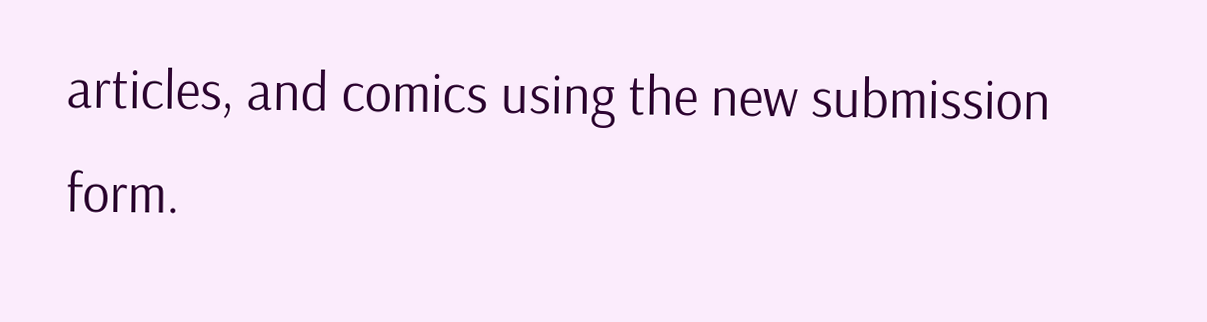articles, and comics using the new submission form.